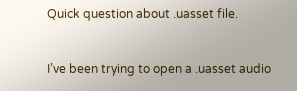Quick question about .uasset file.


I’ve been trying to open a .uasset audio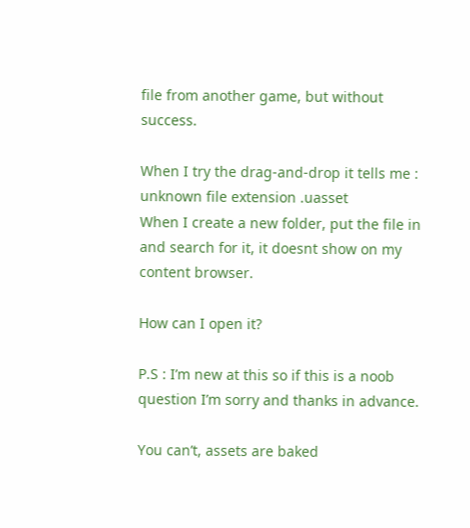file from another game, but without success.

When I try the drag-and-drop it tells me : unknown file extension .uasset
When I create a new folder, put the file in and search for it, it doesnt show on my content browser.

How can I open it?

P.S : I’m new at this so if this is a noob question I’m sorry and thanks in advance.

You can’t, assets are baked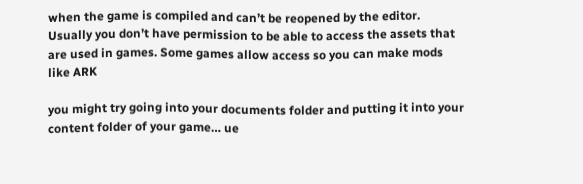when the game is compiled and can’t be reopened by the editor. Usually you don’t have permission to be able to access the assets that are used in games. Some games allow access so you can make mods like ARK

you might try going into your documents folder and putting it into your content folder of your game… ue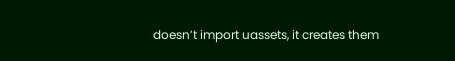doesn’t import uassets, it creates them